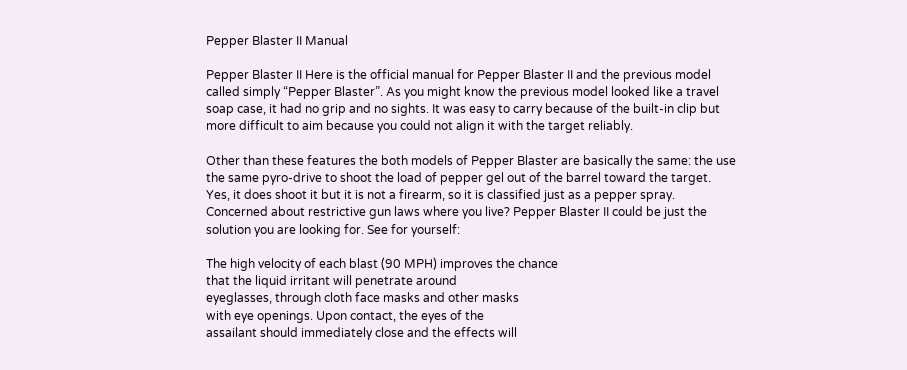Pepper Blaster II Manual

Pepper Blaster II Here is the official manual for Pepper Blaster II and the previous model called simply “Pepper Blaster”. As you might know the previous model looked like a travel soap case, it had no grip and no sights. It was easy to carry because of the built-in clip but more difficult to aim because you could not align it with the target reliably.

Other than these features the both models of Pepper Blaster are basically the same: the use the same pyro-drive to shoot the load of pepper gel out of the barrel toward the target. Yes, it does shoot it but it is not a firearm, so it is classified just as a pepper spray. Concerned about restrictive gun laws where you live? Pepper Blaster II could be just the solution you are looking for. See for yourself:

The high velocity of each blast (90 MPH) improves the chance
that the liquid irritant will penetrate around
eyeglasses, through cloth face masks and other masks
with eye openings. Upon contact, the eyes of the
assailant should immediately close and the effects will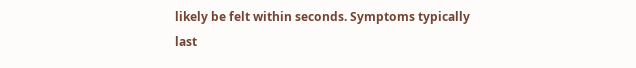likely be felt within seconds. Symptoms typically last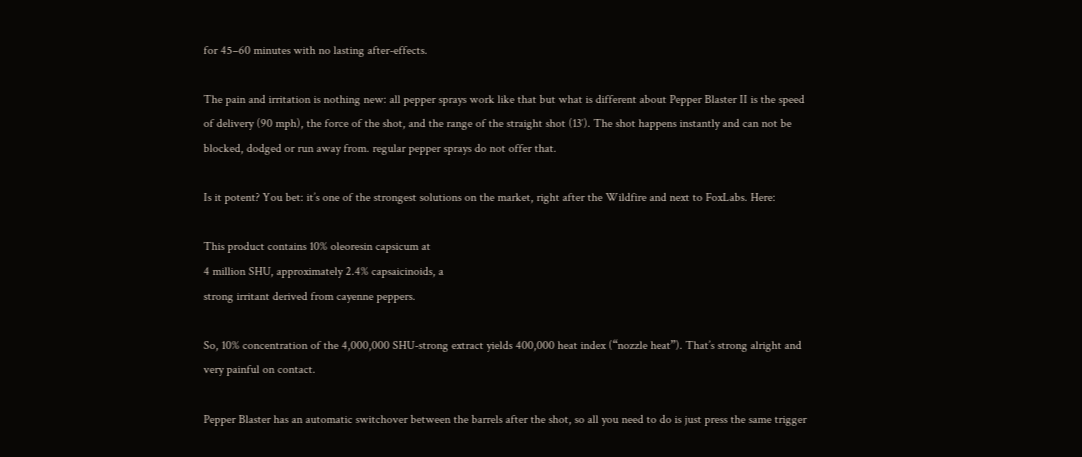for 45–60 minutes with no lasting after-effects.

The pain and irritation is nothing new: all pepper sprays work like that but what is different about Pepper Blaster II is the speed of delivery (90 mph), the force of the shot, and the range of the straight shot (13′). The shot happens instantly and can not be blocked, dodged or run away from. regular pepper sprays do not offer that.

Is it potent? You bet: it’s one of the strongest solutions on the market, right after the Wildfire and next to FoxLabs. Here:

This product contains 10% oleoresin capsicum at
4 million SHU, approximately 2.4% capsaicinoids, a
strong irritant derived from cayenne peppers.

So, 10% concentration of the 4,000,000 SHU-strong extract yields 400,000 heat index (“nozzle heat”). That’s strong alright and very painful on contact.

Pepper Blaster has an automatic switchover between the barrels after the shot, so all you need to do is just press the same trigger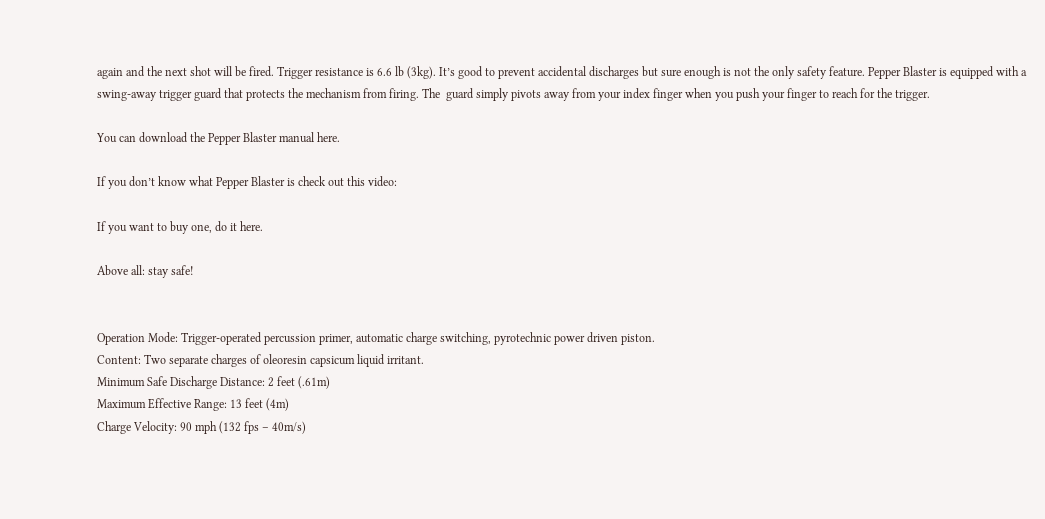again and the next shot will be fired. Trigger resistance is 6.6 lb (3kg). It’s good to prevent accidental discharges but sure enough is not the only safety feature. Pepper Blaster is equipped with a swing-away trigger guard that protects the mechanism from firing. The  guard simply pivots away from your index finger when you push your finger to reach for the trigger.

You can download the Pepper Blaster manual here.

If you don’t know what Pepper Blaster is check out this video:

If you want to buy one, do it here.

Above all: stay safe!


Operation Mode: Trigger-operated percussion primer, automatic charge switching, pyrotechnic power driven piston.
Content: Two separate charges of oleoresin capsicum liquid irritant.
Minimum Safe Discharge Distance: 2 feet (.61m)
Maximum Effective Range: 13 feet (4m)
Charge Velocity: 90 mph (132 fps – 40m/s)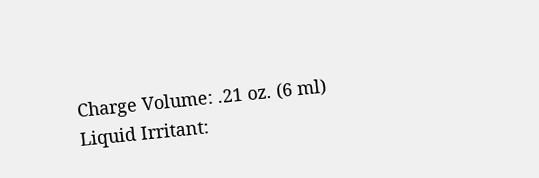Charge Volume: .21 oz. (6 ml)
Liquid Irritant: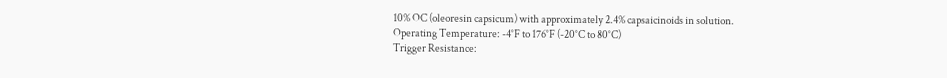10% OC (oleoresin capsicum) with approximately 2.4% capsaicinoids in solution.
Operating Temperature: -4°F to 176°F (-20°C to 80°C)
Trigger Resistance: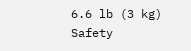6.6 lb (3 kg)
Safety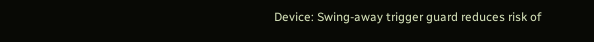Device: Swing-away trigger guard reduces risk of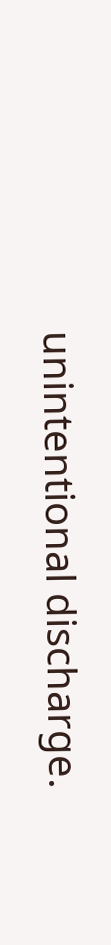unintentional discharge.